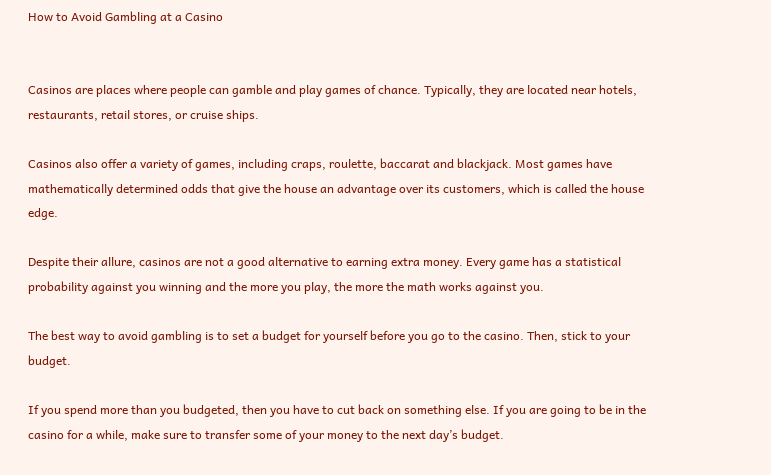How to Avoid Gambling at a Casino


Casinos are places where people can gamble and play games of chance. Typically, they are located near hotels, restaurants, retail stores, or cruise ships.

Casinos also offer a variety of games, including craps, roulette, baccarat and blackjack. Most games have mathematically determined odds that give the house an advantage over its customers, which is called the house edge.

Despite their allure, casinos are not a good alternative to earning extra money. Every game has a statistical probability against you winning and the more you play, the more the math works against you.

The best way to avoid gambling is to set a budget for yourself before you go to the casino. Then, stick to your budget.

If you spend more than you budgeted, then you have to cut back on something else. If you are going to be in the casino for a while, make sure to transfer some of your money to the next day’s budget.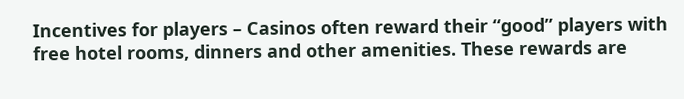Incentives for players – Casinos often reward their “good” players with free hotel rooms, dinners and other amenities. These rewards are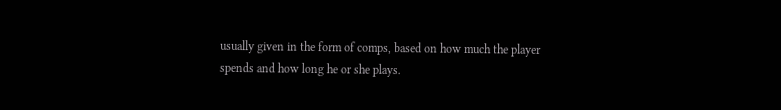usually given in the form of comps, based on how much the player spends and how long he or she plays.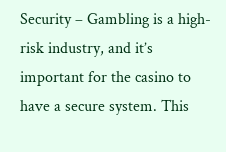Security – Gambling is a high-risk industry, and it’s important for the casino to have a secure system. This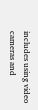includes using video cameras and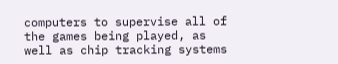computers to supervise all of the games being played, as well as chip tracking systems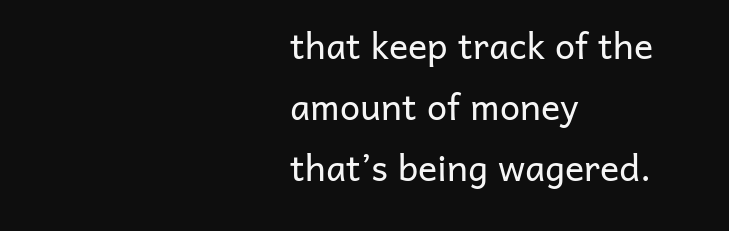that keep track of the amount of money that’s being wagered.